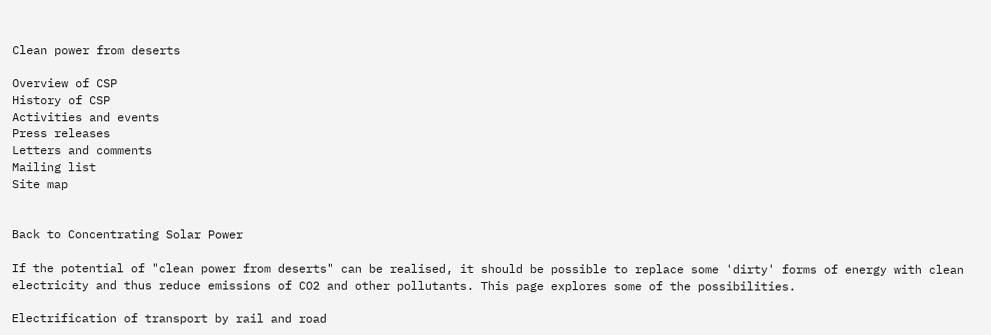Clean power from deserts

Overview of CSP
History of CSP
Activities and events
Press releases
Letters and comments
Mailing list
Site map


Back to Concentrating Solar Power

If the potential of "clean power from deserts" can be realised, it should be possible to replace some 'dirty' forms of energy with clean electricity and thus reduce emissions of CO2 and other pollutants. This page explores some of the possibilities.

Electrification of transport by rail and road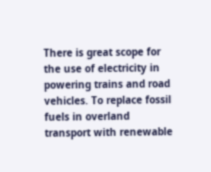There is great scope for the use of electricity in powering trains and road vehicles. To replace fossil fuels in overland transport with renewable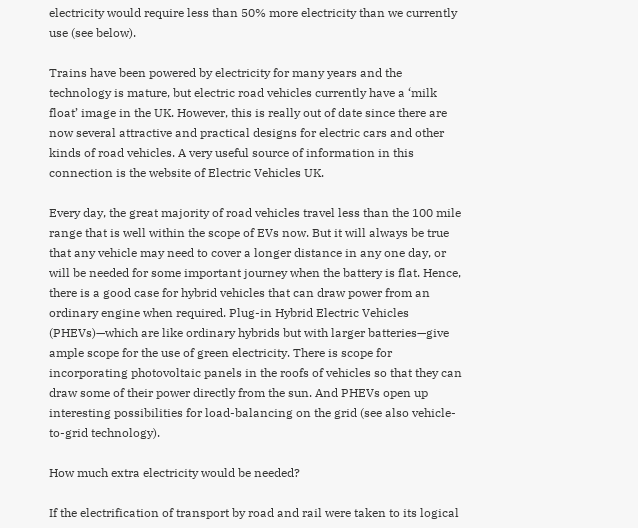electricity would require less than 50% more electricity than we currently use (see below).

Trains have been powered by electricity for many years and the technology is mature, but electric road vehicles currently have a ‘milk float’ image in the UK. However, this is really out of date since there are now several attractive and practical designs for electric cars and other kinds of road vehicles. A very useful source of information in this connection is the website of Electric Vehicles UK.

Every day, the great majority of road vehicles travel less than the 100 mile range that is well within the scope of EVs now. But it will always be true that any vehicle may need to cover a longer distance in any one day, or will be needed for some important journey when the battery is flat. Hence, there is a good case for hybrid vehicles that can draw power from an ordinary engine when required. Plug-in Hybrid Electric Vehicles (PHEVs)—which are like ordinary hybrids but with larger batteries—give ample scope for the use of green electricity. There is scope for incorporating photovoltaic panels in the roofs of vehicles so that they can draw some of their power directly from the sun. And PHEVs open up interesting possibilities for load-balancing on the grid (see also vehicle-to-grid technology).

How much extra electricity would be needed?

If the electrification of transport by road and rail were taken to its logical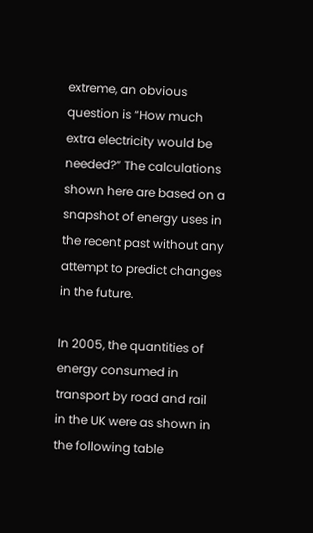extreme, an obvious question is “How much extra electricity would be needed?” The calculations shown here are based on a snapshot of energy uses in the recent past without any attempt to predict changes in the future.

In 2005, the quantities of energy consumed in transport by road and rail in the UK were as shown in the following table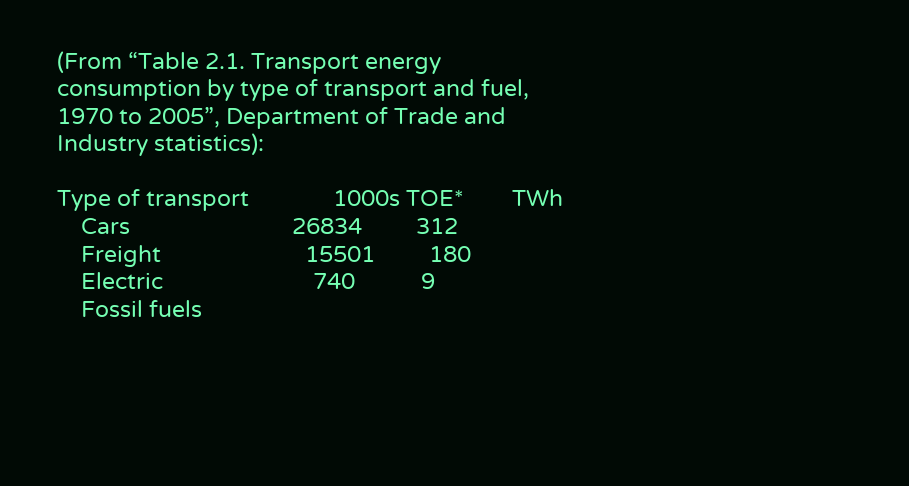(From “Table 2.1. Transport energy consumption by type of transport and fuel, 1970 to 2005”, Department of Trade and Industry statistics):

Type of transport              1000s TOE*        TWh
    Cars                           26834         312
    Freight                        15501         180
    Electric                         740           9
    Fossil fuels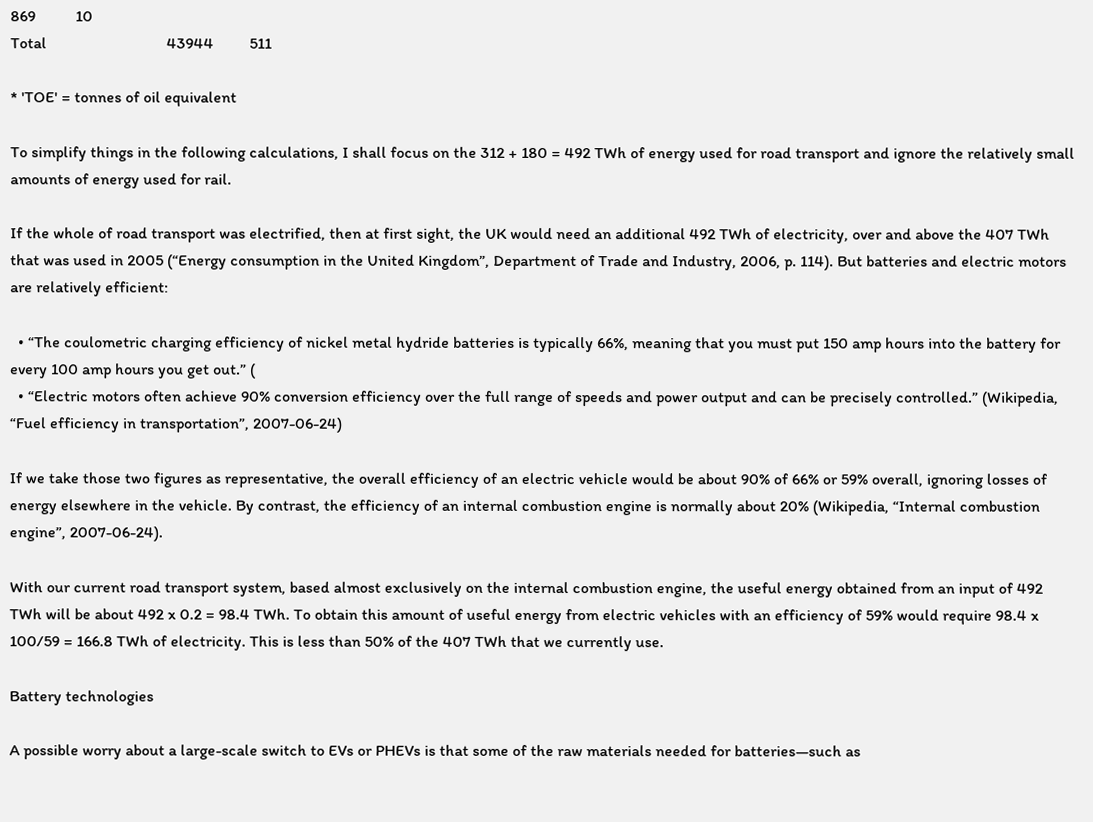869          10
Total                              43944         511

* 'TOE' = tonnes of oil equivalent

To simplify things in the following calculations, I shall focus on the 312 + 180 = 492 TWh of energy used for road transport and ignore the relatively small amounts of energy used for rail.

If the whole of road transport was electrified, then at first sight, the UK would need an additional 492 TWh of electricity, over and above the 407 TWh that was used in 2005 (“Energy consumption in the United Kingdom”, Department of Trade and Industry, 2006, p. 114). But batteries and electric motors are relatively efficient:

  • “The coulometric charging efficiency of nickel metal hydride batteries is typically 66%, meaning that you must put 150 amp hours into the battery for every 100 amp hours you get out.” (
  • “Electric motors often achieve 90% conversion efficiency over the full range of speeds and power output and can be precisely controlled.” (Wikipedia, “Fuel efficiency in transportation”, 2007-06-24)

If we take those two figures as representative, the overall efficiency of an electric vehicle would be about 90% of 66% or 59% overall, ignoring losses of energy elsewhere in the vehicle. By contrast, the efficiency of an internal combustion engine is normally about 20% (Wikipedia, “Internal combustion engine”, 2007-06-24).

With our current road transport system, based almost exclusively on the internal combustion engine, the useful energy obtained from an input of 492 TWh will be about 492 x 0.2 = 98.4 TWh. To obtain this amount of useful energy from electric vehicles with an efficiency of 59% would require 98.4 x 100/59 = 166.8 TWh of electricity. This is less than 50% of the 407 TWh that we currently use.

Battery technologies

A possible worry about a large-scale switch to EVs or PHEVs is that some of the raw materials needed for batteries—such as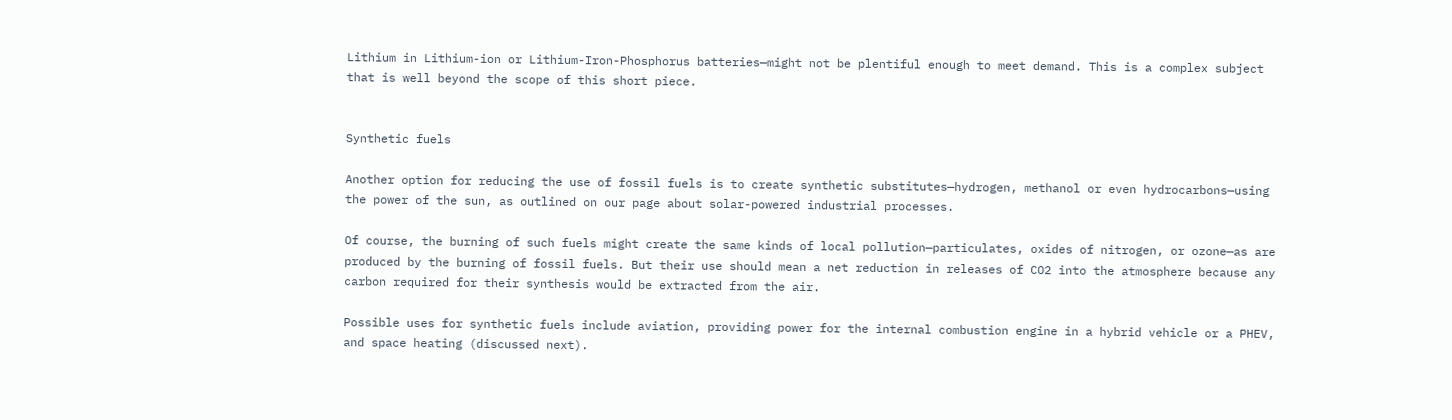Lithium in Lithium-ion or Lithium-Iron-Phosphorus batteries—might not be plentiful enough to meet demand. This is a complex subject that is well beyond the scope of this short piece.


Synthetic fuels

Another option for reducing the use of fossil fuels is to create synthetic substitutes—hydrogen, methanol or even hydrocarbons—using the power of the sun, as outlined on our page about solar-powered industrial processes.

Of course, the burning of such fuels might create the same kinds of local pollution—particulates, oxides of nitrogen, or ozone—as are produced by the burning of fossil fuels. But their use should mean a net reduction in releases of CO2 into the atmosphere because any carbon required for their synthesis would be extracted from the air.

Possible uses for synthetic fuels include aviation, providing power for the internal combustion engine in a hybrid vehicle or a PHEV, and space heating (discussed next).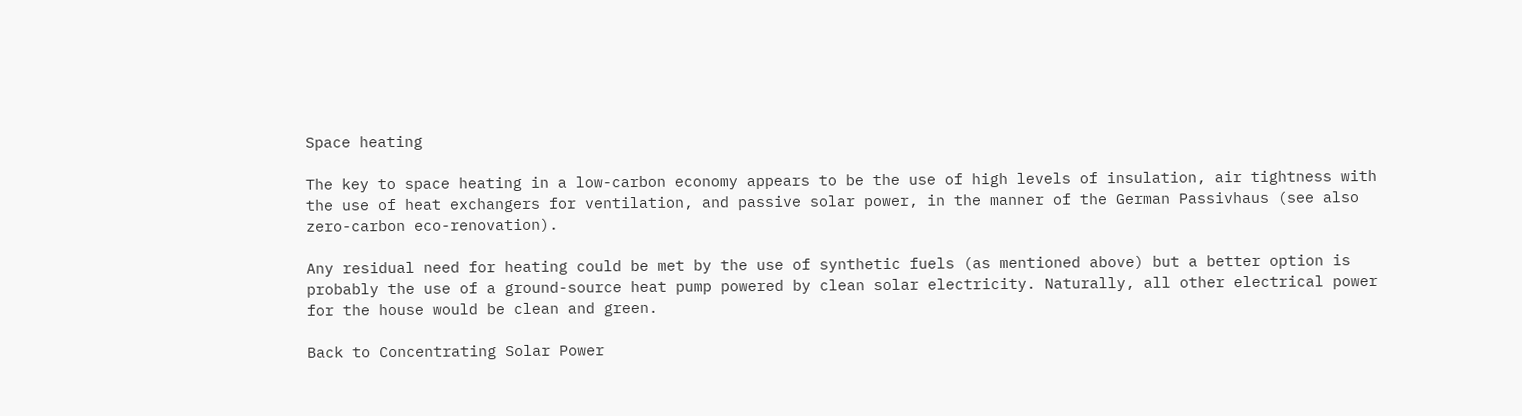Space heating

The key to space heating in a low-carbon economy appears to be the use of high levels of insulation, air tightness with the use of heat exchangers for ventilation, and passive solar power, in the manner of the German Passivhaus (see also zero-carbon eco-renovation).

Any residual need for heating could be met by the use of synthetic fuels (as mentioned above) but a better option is probably the use of a ground-source heat pump powered by clean solar electricity. Naturally, all other electrical power for the house would be clean and green.

Back to Concentrating Solar Power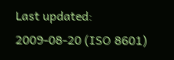Last updated: 2009-08-20 (ISO 8601)